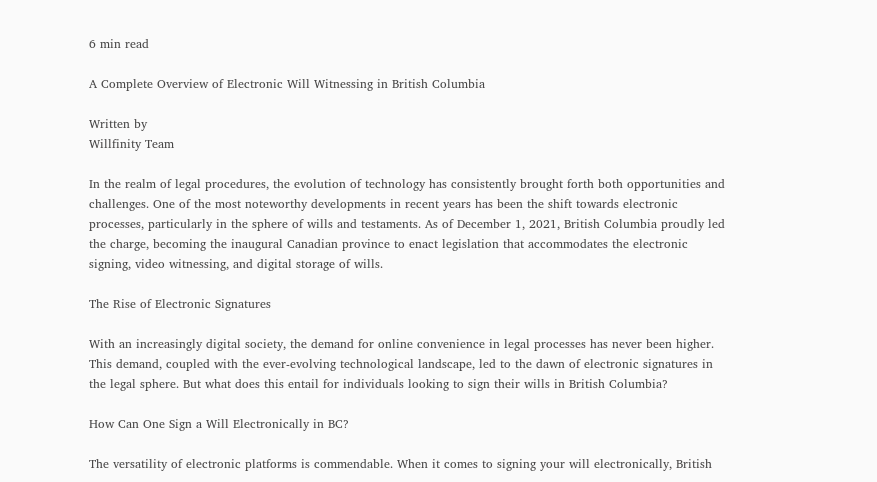6 min read

A Complete Overview of Electronic Will Witnessing in British Columbia

Written by
Willfinity Team

In the realm of legal procedures, the evolution of technology has consistently brought forth both opportunities and challenges. One of the most noteworthy developments in recent years has been the shift towards electronic processes, particularly in the sphere of wills and testaments. As of December 1, 2021, British Columbia proudly led the charge, becoming the inaugural Canadian province to enact legislation that accommodates the electronic signing, video witnessing, and digital storage of wills.

The Rise of Electronic Signatures

With an increasingly digital society, the demand for online convenience in legal processes has never been higher. This demand, coupled with the ever-evolving technological landscape, led to the dawn of electronic signatures in the legal sphere. But what does this entail for individuals looking to sign their wills in British Columbia?

How Can One Sign a Will Electronically in BC?

The versatility of electronic platforms is commendable. When it comes to signing your will electronically, British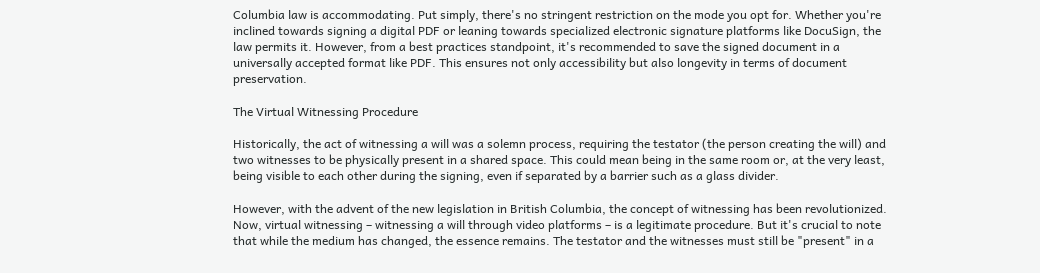Columbia law is accommodating. Put simply, there's no stringent restriction on the mode you opt for. Whether you're inclined towards signing a digital PDF or leaning towards specialized electronic signature platforms like DocuSign, the law permits it. However, from a best practices standpoint, it's recommended to save the signed document in a universally accepted format like PDF. This ensures not only accessibility but also longevity in terms of document preservation.

The Virtual Witnessing Procedure

Historically, the act of witnessing a will was a solemn process, requiring the testator (the person creating the will) and two witnesses to be physically present in a shared space. This could mean being in the same room or, at the very least, being visible to each other during the signing, even if separated by a barrier such as a glass divider.

However, with the advent of the new legislation in British Columbia, the concept of witnessing has been revolutionized. Now, virtual witnessing – witnessing a will through video platforms – is a legitimate procedure. But it's crucial to note that while the medium has changed, the essence remains. The testator and the witnesses must still be "present" in a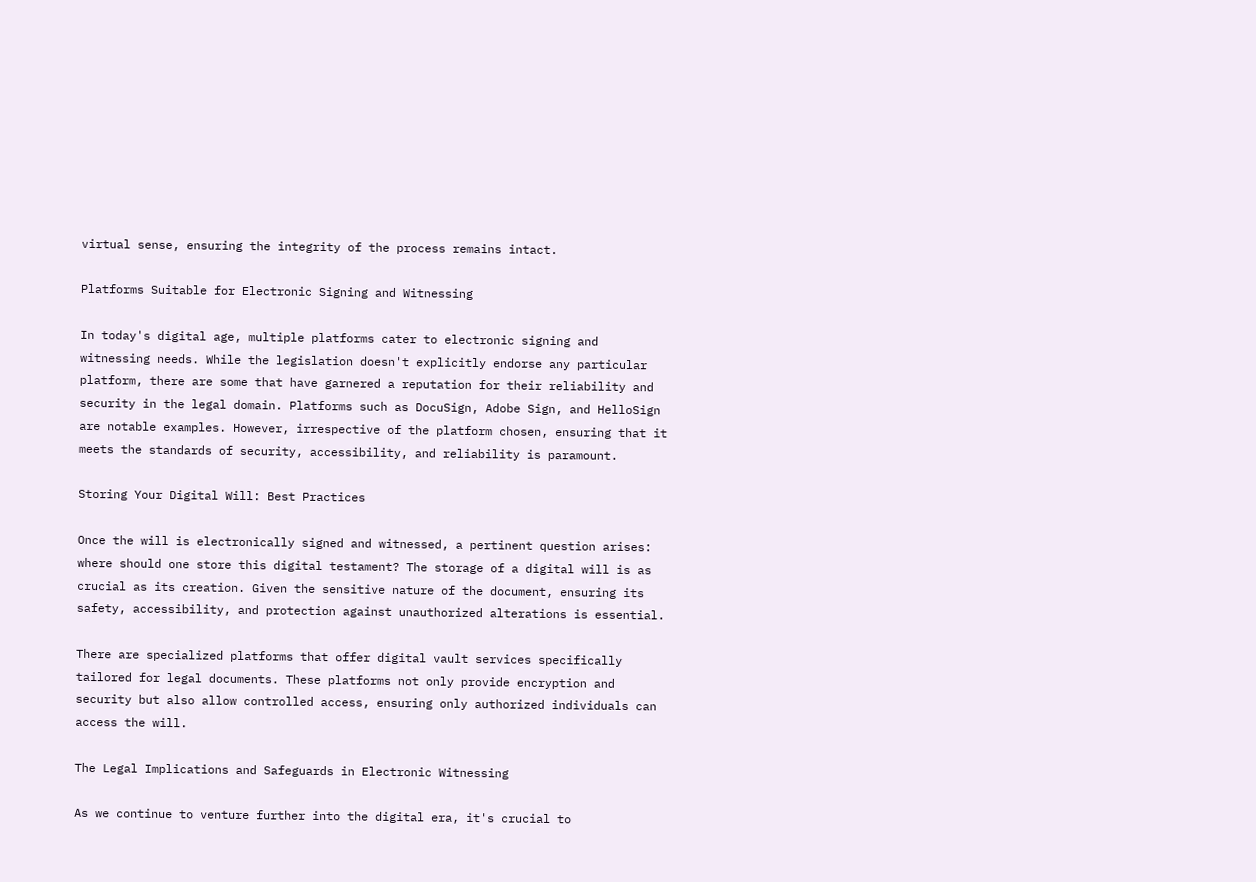virtual sense, ensuring the integrity of the process remains intact.

Platforms Suitable for Electronic Signing and Witnessing

In today's digital age, multiple platforms cater to electronic signing and witnessing needs. While the legislation doesn't explicitly endorse any particular platform, there are some that have garnered a reputation for their reliability and security in the legal domain. Platforms such as DocuSign, Adobe Sign, and HelloSign are notable examples. However, irrespective of the platform chosen, ensuring that it meets the standards of security, accessibility, and reliability is paramount.

Storing Your Digital Will: Best Practices

Once the will is electronically signed and witnessed, a pertinent question arises: where should one store this digital testament? The storage of a digital will is as crucial as its creation. Given the sensitive nature of the document, ensuring its safety, accessibility, and protection against unauthorized alterations is essential.

There are specialized platforms that offer digital vault services specifically tailored for legal documents. These platforms not only provide encryption and security but also allow controlled access, ensuring only authorized individuals can access the will.

The Legal Implications and Safeguards in Electronic Witnessing

As we continue to venture further into the digital era, it's crucial to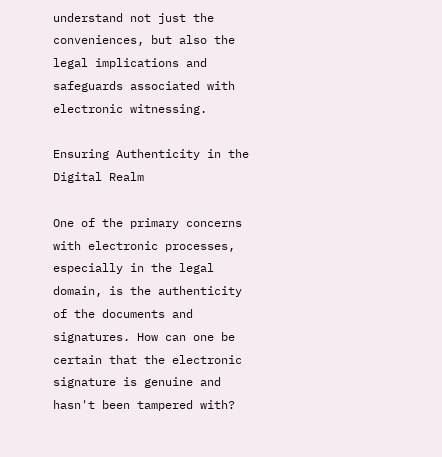understand not just the conveniences, but also the legal implications and safeguards associated with electronic witnessing.

Ensuring Authenticity in the Digital Realm

One of the primary concerns with electronic processes, especially in the legal domain, is the authenticity of the documents and signatures. How can one be certain that the electronic signature is genuine and hasn't been tampered with?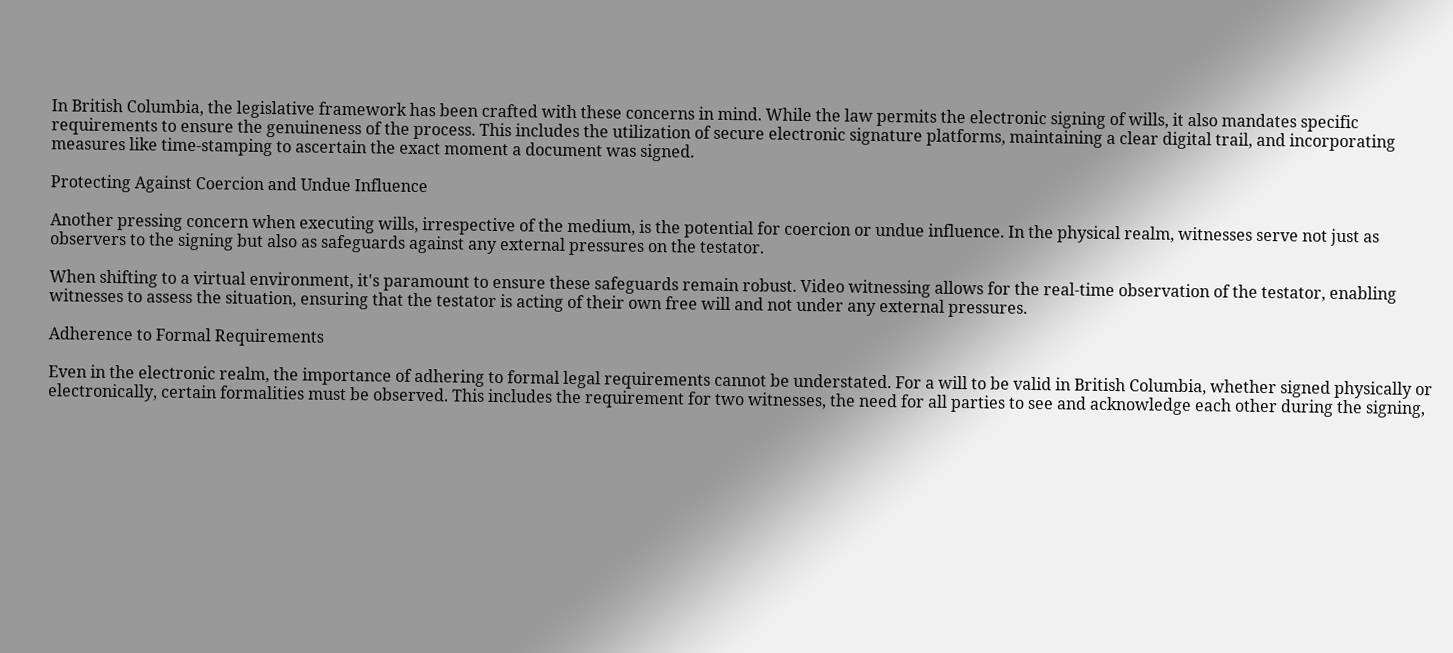In British Columbia, the legislative framework has been crafted with these concerns in mind. While the law permits the electronic signing of wills, it also mandates specific requirements to ensure the genuineness of the process. This includes the utilization of secure electronic signature platforms, maintaining a clear digital trail, and incorporating measures like time-stamping to ascertain the exact moment a document was signed.

Protecting Against Coercion and Undue Influence

Another pressing concern when executing wills, irrespective of the medium, is the potential for coercion or undue influence. In the physical realm, witnesses serve not just as observers to the signing but also as safeguards against any external pressures on the testator.

When shifting to a virtual environment, it's paramount to ensure these safeguards remain robust. Video witnessing allows for the real-time observation of the testator, enabling witnesses to assess the situation, ensuring that the testator is acting of their own free will and not under any external pressures.

Adherence to Formal Requirements

Even in the electronic realm, the importance of adhering to formal legal requirements cannot be understated. For a will to be valid in British Columbia, whether signed physically or electronically, certain formalities must be observed. This includes the requirement for two witnesses, the need for all parties to see and acknowledge each other during the signing,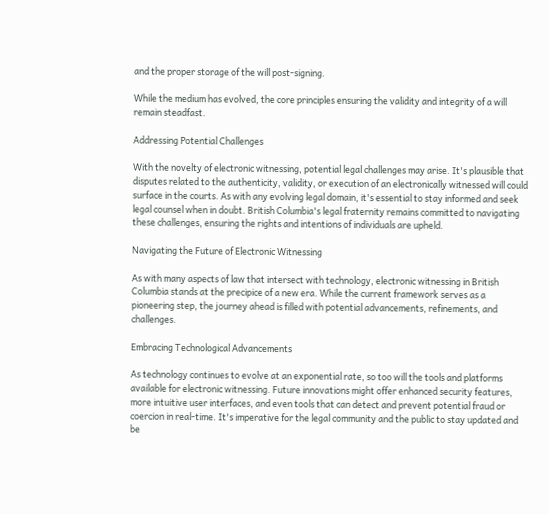and the proper storage of the will post-signing.

While the medium has evolved, the core principles ensuring the validity and integrity of a will remain steadfast.

Addressing Potential Challenges

With the novelty of electronic witnessing, potential legal challenges may arise. It's plausible that disputes related to the authenticity, validity, or execution of an electronically witnessed will could surface in the courts. As with any evolving legal domain, it's essential to stay informed and seek legal counsel when in doubt. British Columbia's legal fraternity remains committed to navigating these challenges, ensuring the rights and intentions of individuals are upheld.

Navigating the Future of Electronic Witnessing

As with many aspects of law that intersect with technology, electronic witnessing in British Columbia stands at the precipice of a new era. While the current framework serves as a pioneering step, the journey ahead is filled with potential advancements, refinements, and challenges.

Embracing Technological Advancements

As technology continues to evolve at an exponential rate, so too will the tools and platforms available for electronic witnessing. Future innovations might offer enhanced security features, more intuitive user interfaces, and even tools that can detect and prevent potential fraud or coercion in real-time. It's imperative for the legal community and the public to stay updated and be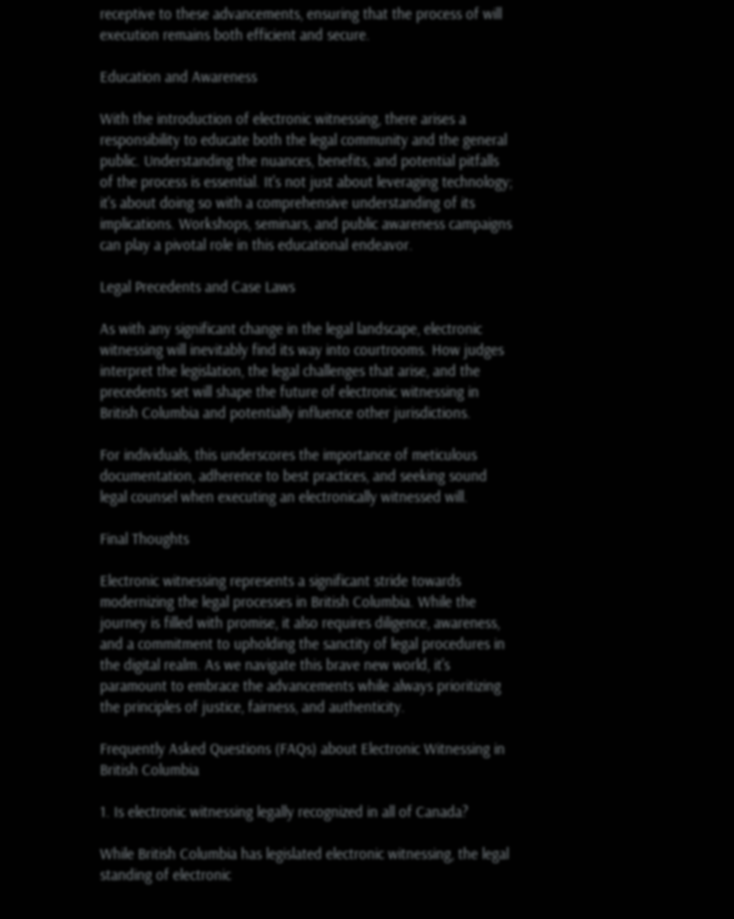receptive to these advancements, ensuring that the process of will execution remains both efficient and secure.

Education and Awareness

With the introduction of electronic witnessing, there arises a responsibility to educate both the legal community and the general public. Understanding the nuances, benefits, and potential pitfalls of the process is essential. It's not just about leveraging technology; it's about doing so with a comprehensive understanding of its implications. Workshops, seminars, and public awareness campaigns can play a pivotal role in this educational endeavor.

Legal Precedents and Case Laws

As with any significant change in the legal landscape, electronic witnessing will inevitably find its way into courtrooms. How judges interpret the legislation, the legal challenges that arise, and the precedents set will shape the future of electronic witnessing in British Columbia and potentially influence other jurisdictions.

For individuals, this underscores the importance of meticulous documentation, adherence to best practices, and seeking sound legal counsel when executing an electronically witnessed will.

Final Thoughts

Electronic witnessing represents a significant stride towards modernizing the legal processes in British Columbia. While the journey is filled with promise, it also requires diligence, awareness, and a commitment to upholding the sanctity of legal procedures in the digital realm. As we navigate this brave new world, it's paramount to embrace the advancements while always prioritizing the principles of justice, fairness, and authenticity.

Frequently Asked Questions (FAQs) about Electronic Witnessing in British Columbia

1. Is electronic witnessing legally recognized in all of Canada?

While British Columbia has legislated electronic witnessing, the legal standing of electronic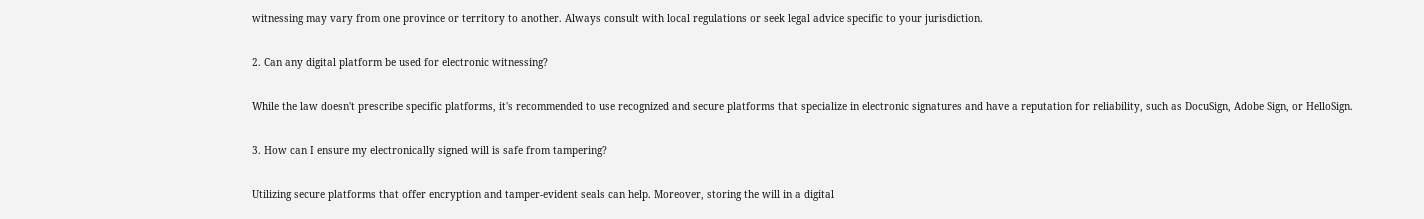witnessing may vary from one province or territory to another. Always consult with local regulations or seek legal advice specific to your jurisdiction.

2. Can any digital platform be used for electronic witnessing?

While the law doesn't prescribe specific platforms, it's recommended to use recognized and secure platforms that specialize in electronic signatures and have a reputation for reliability, such as DocuSign, Adobe Sign, or HelloSign.

3. How can I ensure my electronically signed will is safe from tampering?

Utilizing secure platforms that offer encryption and tamper-evident seals can help. Moreover, storing the will in a digital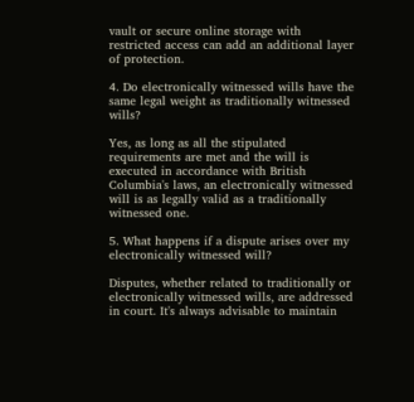vault or secure online storage with restricted access can add an additional layer of protection.

4. Do electronically witnessed wills have the same legal weight as traditionally witnessed wills?

Yes, as long as all the stipulated requirements are met and the will is executed in accordance with British Columbia's laws, an electronically witnessed will is as legally valid as a traditionally witnessed one.

5. What happens if a dispute arises over my electronically witnessed will?

Disputes, whether related to traditionally or electronically witnessed wills, are addressed in court. It's always advisable to maintain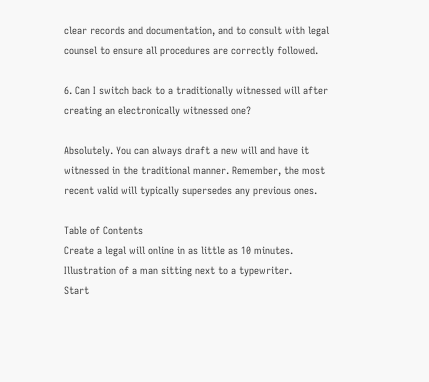clear records and documentation, and to consult with legal counsel to ensure all procedures are correctly followed.

6. Can I switch back to a traditionally witnessed will after creating an electronically witnessed one?

Absolutely. You can always draft a new will and have it witnessed in the traditional manner. Remember, the most recent valid will typically supersedes any previous ones.

Table of Contents
Create a legal will online in as little as 10 minutes.
Illustration of a man sitting next to a typewriter.
Start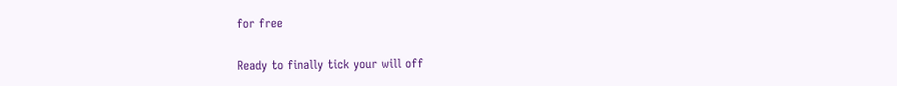for free

Ready to finally tick your will off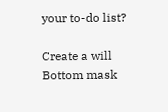your to-do list?

Create a will
Bottom mask